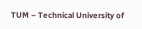TUM – Technical University of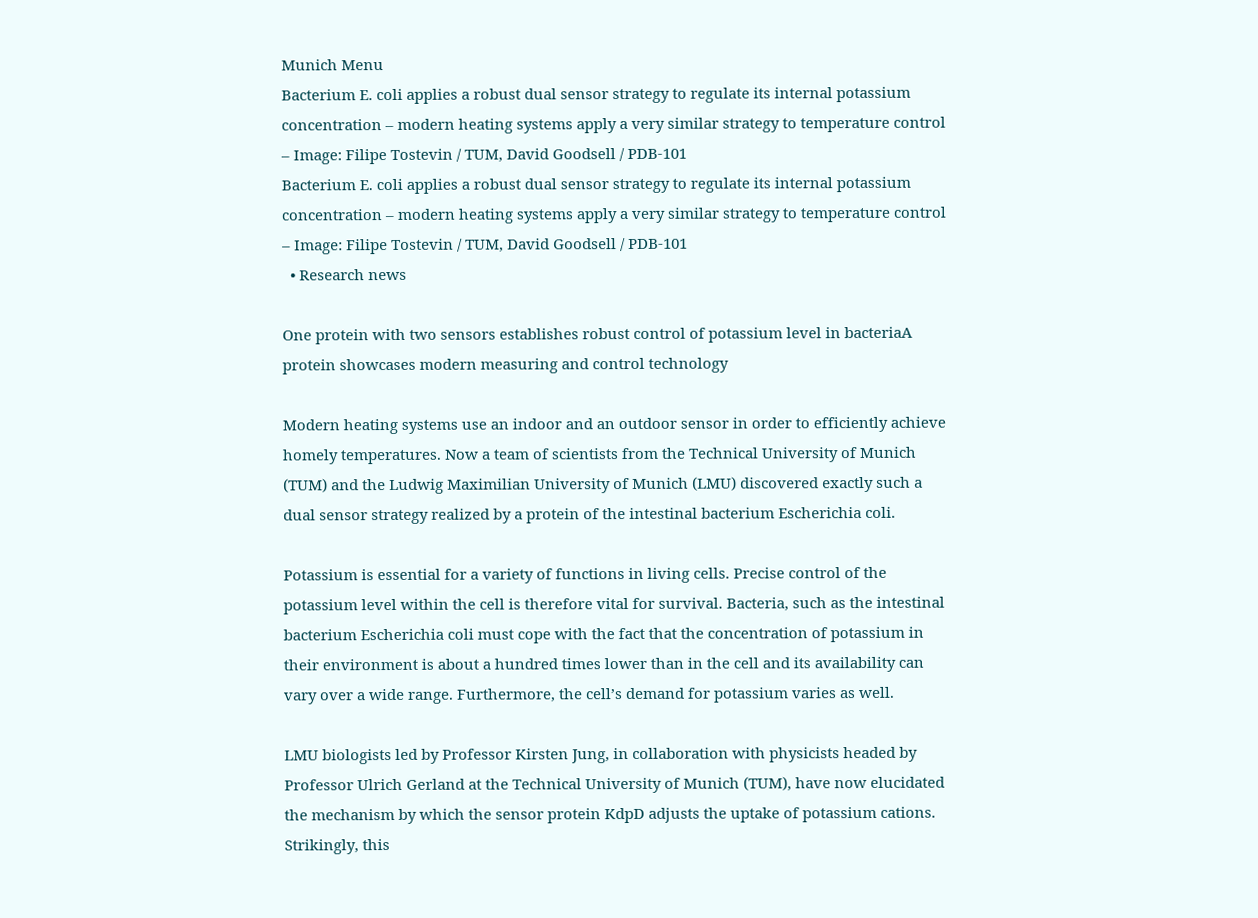Munich Menu
Bacterium E. coli applies a robust dual sensor strategy to regulate its internal potassium concentration – modern heating systems apply a very similar strategy to temperature control – Image: Filipe Tostevin / TUM, David Goodsell / PDB-101
Bacterium E. coli applies a robust dual sensor strategy to regulate its internal potassium concentration – modern heating systems apply a very similar strategy to temperature control – Image: Filipe Tostevin / TUM, David Goodsell / PDB-101
  • Research news

One protein with two sensors establishes robust control of potassium level in bacteriaA protein showcases modern measuring and control technology

Modern heating systems use an indoor and an outdoor sensor in order to efficiently achieve homely temperatures. Now a team of scientists from the Technical University of Munich (TUM) and the Ludwig Maximilian University of Munich (LMU) discovered exactly such a dual sensor strategy realized by a protein of the intestinal bacterium Escherichia coli.

Potassium is essential for a variety of functions in living cells. Precise control of the potassium level within the cell is therefore vital for survival. Bacteria, such as the intestinal bacterium Escherichia coli must cope with the fact that the concentration of potassium in their environment is about a hundred times lower than in the cell and its availability can vary over a wide range. Furthermore, the cell’s demand for potassium varies as well.

LMU biologists led by Professor Kirsten Jung, in collaboration with physicists headed by Professor Ulrich Gerland at the Technical University of Munich (TUM), have now elucidated the mechanism by which the sensor protein KdpD adjusts the uptake of potassium cations. Strikingly, this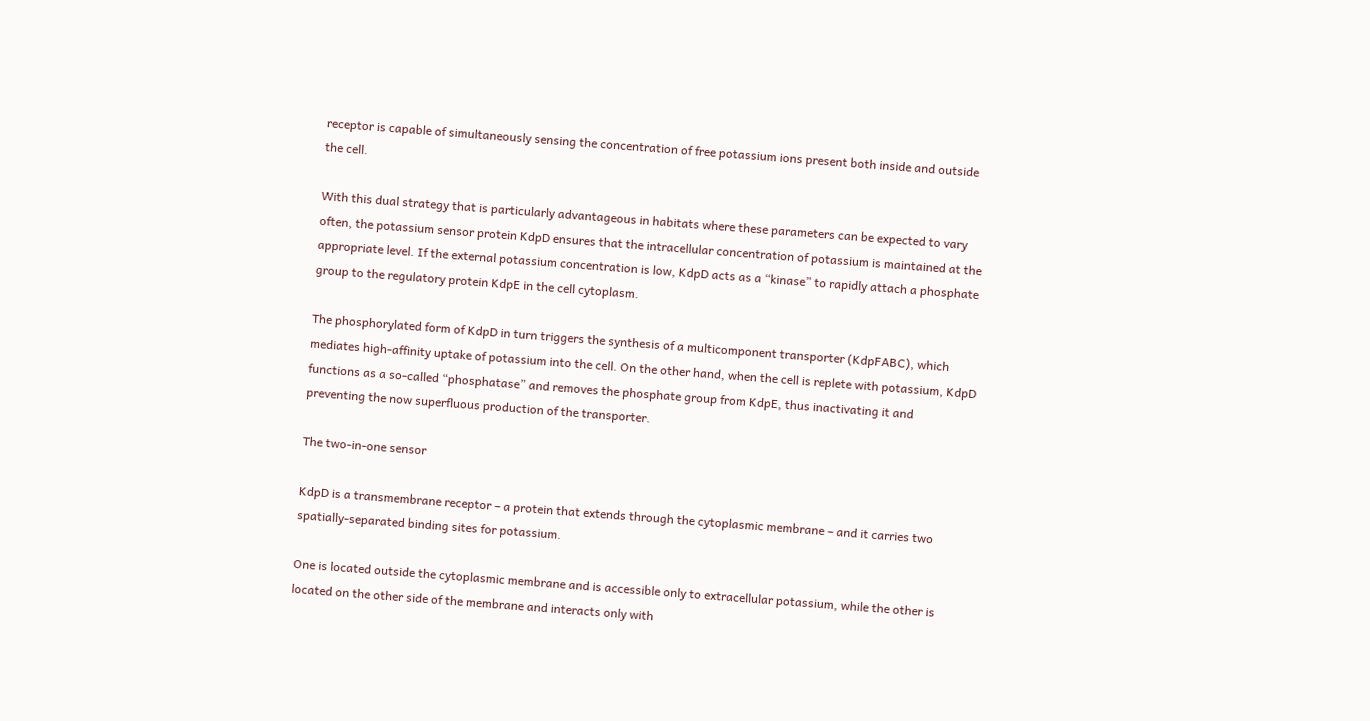receptor is capable of simultaneously sensing the concentration of free potassium ions present both inside and outside the cell.

With this dual strategy that is particularly advantageous in habitats where these parameters can be expected to vary often, the potassium sensor protein KdpD ensures that the intracellular concentration of potassium is maintained at the appropriate level. If the external potassium concentration is low, KdpD acts as a “kinase” to rapidly attach a phosphate group to the regulatory protein KdpE in the cell cytoplasm.

The phosphorylated form of KdpD in turn triggers the synthesis of a multicomponent transporter (KdpFABC), which mediates high-affinity uptake of potassium into the cell. On the other hand, when the cell is replete with potassium, KdpD functions as a so-called “phosphatase” and removes the phosphate group from KdpE, thus inactivating it and preventing the now superfluous production of the transporter.

The two-in-one sensor

KdpD is a transmembrane receptor – a protein that extends through the cytoplasmic membrane – and it carries two spatially-separated binding sites for potassium.

One is located outside the cytoplasmic membrane and is accessible only to extracellular potassium, while the other is located on the other side of the membrane and interacts only with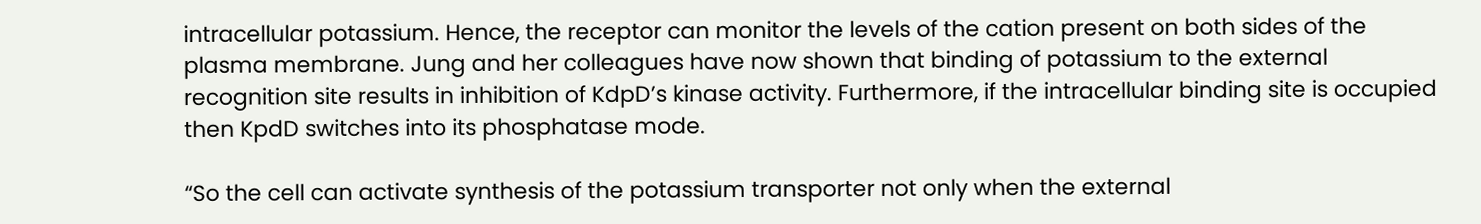intracellular potassium. Hence, the receptor can monitor the levels of the cation present on both sides of the plasma membrane. Jung and her colleagues have now shown that binding of potassium to the external recognition site results in inhibition of KdpD’s kinase activity. Furthermore, if the intracellular binding site is occupied then KpdD switches into its phosphatase mode.

“So the cell can activate synthesis of the potassium transporter not only when the external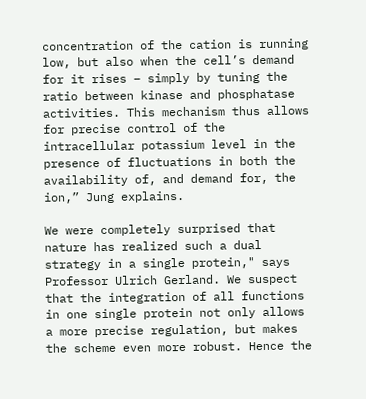concentration of the cation is running low, but also when the cell’s demand for it rises – simply by tuning the ratio between kinase and phosphatase activities. This mechanism thus allows for precise control of the intracellular potassium level in the presence of fluctuations in both the availability of, and demand for, the ion,” Jung explains.

We were completely surprised that nature has realized such a dual strategy in a single protein," says Professor Ulrich Gerland. We suspect that the integration of all functions in one single protein not only allows a more precise regulation, but makes the scheme even more robust. Hence the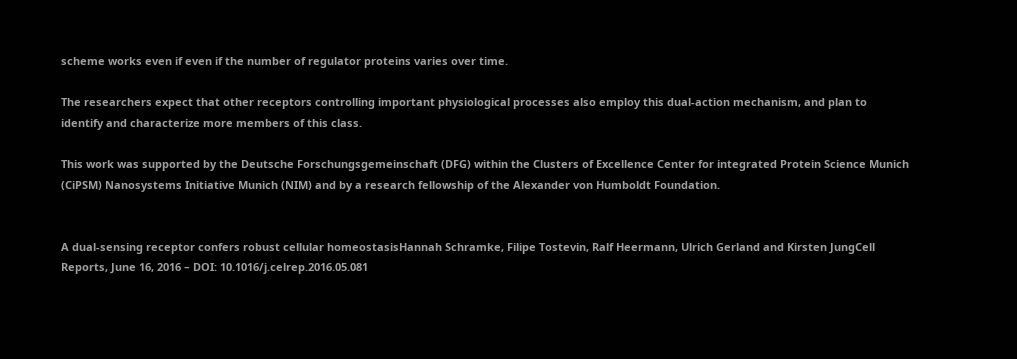scheme works even if even if the number of regulator proteins varies over time.

The researchers expect that other receptors controlling important physiological processes also employ this dual-action mechanism, and plan to identify and characterize more members of this class.

This work was supported by the Deutsche Forschungsgemeinschaft (DFG) within the Clusters of Excellence Center for integrated Protein Science Munich (CiPSM) Nanosystems Initiative Munich (NIM) and by a research fellowship of the Alexander von Humboldt Foundation.


A dual-sensing receptor confers robust cellular homeostasisHannah Schramke, Filipe Tostevin, Ralf Heermann, Ulrich Gerland and Kirsten JungCell Reports, June 16, 2016 – DOI: 10.1016/j.celrep.2016.05.081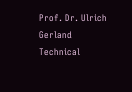Prof. Dr. Ulrich Gerland
Technical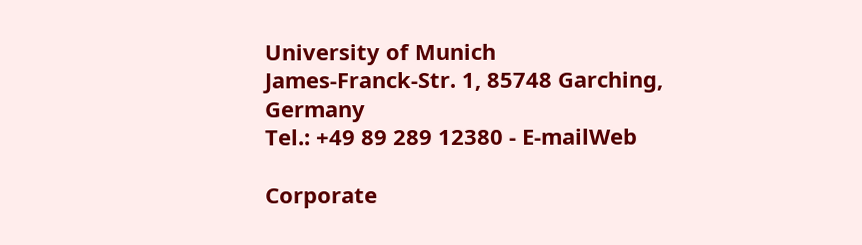University of Munich
James-Franck-Str. 1, 85748 Garching, Germany
Tel.: +49 89 289 12380 - E-mailWeb

Corporate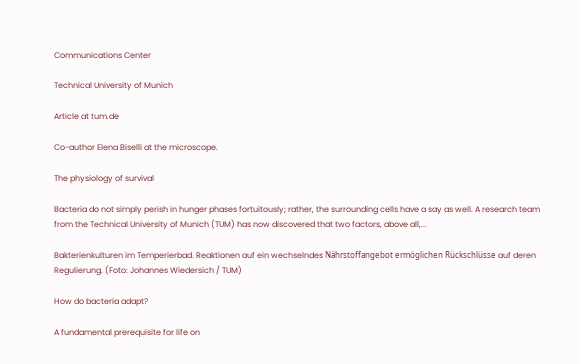Communications Center

Technical University of Munich

Article at tum.de

Co-author Elena Biselli at the microscope.

The physiology of survival

Bacteria do not simply perish in hunger phases fortuitously; rather, the surrounding cells have a say as well. A research team from the Technical University of Munich (TUM) has now discovered that two factors, above all,...

Bakterienkulturen im Temperierbad. Reaktionen auf ein wechselndes Nährstoffangebot ermöglichen Rückschlüsse auf deren Regulierung. (Foto: Johannes Wiedersich / TUM)

How do bacteria adapt?

A fundamental prerequisite for life on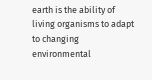earth is the ability of living organisms to adapt to changing environmental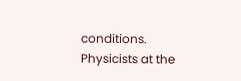conditions. Physicists at the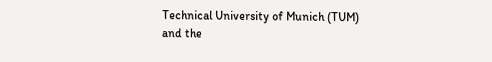Technical University of Munich (TUM) and the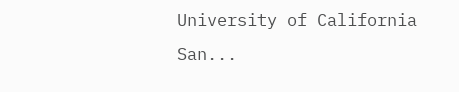University of California San...